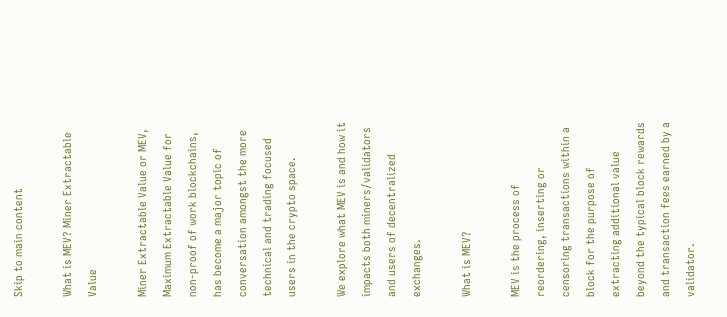Skip to main content

What is MEV? Miner Extractable Value

Miner Extractable Value or MEV, Maximum Extractable Value for non-proof of work blockchains, has become a major topic of conversation amongst the more technical and trading focused users in the crypto space.

We explore what MEV is and how it impacts both miners/validators and users of decentralized exchanges.

What is MEV?

MEV is the process of reordering, inserting or censoring transactions within a block for the purpose of extracting additional value beyond the typical block rewards and transaction fees earned by a validator.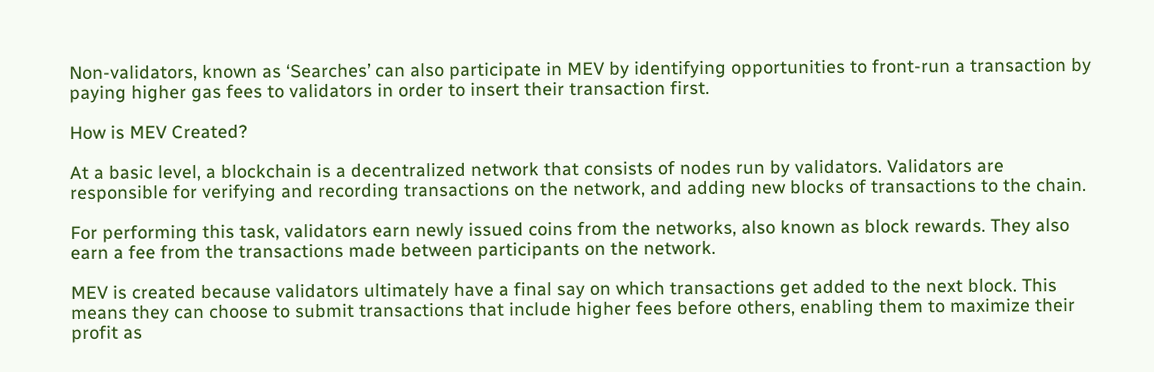Non-validators, known as ‘Searches’ can also participate in MEV by identifying opportunities to front-run a transaction by paying higher gas fees to validators in order to insert their transaction first.

How is MEV Created?

At a basic level, a blockchain is a decentralized network that consists of nodes run by validators. Validators are responsible for verifying and recording transactions on the network, and adding new blocks of transactions to the chain.

For performing this task, validators earn newly issued coins from the networks, also known as block rewards. They also earn a fee from the transactions made between participants on the network.

MEV is created because validators ultimately have a final say on which transactions get added to the next block. This means they can choose to submit transactions that include higher fees before others, enabling them to maximize their profit as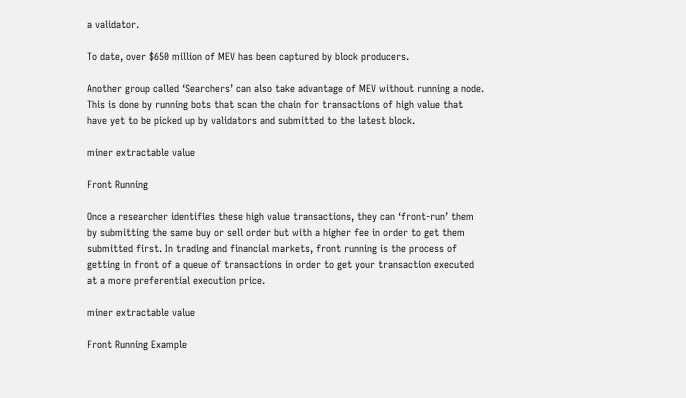a validator.

To date, over $650 million of MEV has been captured by block producers.

Another group called ‘Searchers’ can also take advantage of MEV without running a node. This is done by running bots that scan the chain for transactions of high value that have yet to be picked up by validators and submitted to the latest block.

miner extractable value

Front Running

Once a researcher identifies these high value transactions, they can ‘front-run’ them by submitting the same buy or sell order but with a higher fee in order to get them submitted first. In trading and financial markets, front running is the process of getting in front of a queue of transactions in order to get your transaction executed at a more preferential execution price.

miner extractable value

Front Running Example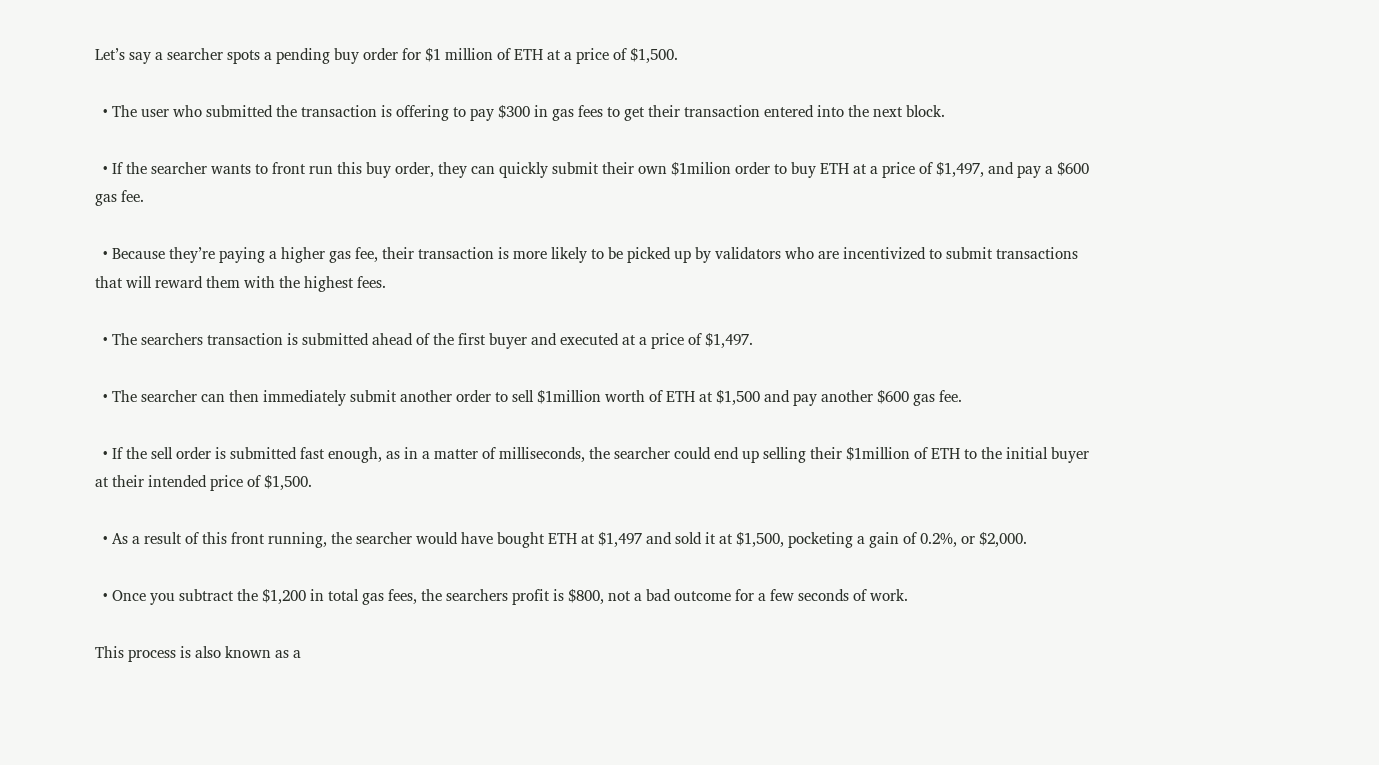Let’s say a searcher spots a pending buy order for $1 million of ETH at a price of $1,500.

  • The user who submitted the transaction is offering to pay $300 in gas fees to get their transaction entered into the next block.

  • If the searcher wants to front run this buy order, they can quickly submit their own $1milion order to buy ETH at a price of $1,497, and pay a $600 gas fee.

  • Because they’re paying a higher gas fee, their transaction is more likely to be picked up by validators who are incentivized to submit transactions that will reward them with the highest fees.

  • The searchers transaction is submitted ahead of the first buyer and executed at a price of $1,497.

  • The searcher can then immediately submit another order to sell $1million worth of ETH at $1,500 and pay another $600 gas fee.

  • If the sell order is submitted fast enough, as in a matter of milliseconds, the searcher could end up selling their $1million of ETH to the initial buyer at their intended price of $1,500.

  • As a result of this front running, the searcher would have bought ETH at $1,497 and sold it at $1,500, pocketing a gain of 0.2%, or $2,000.

  • Once you subtract the $1,200 in total gas fees, the searchers profit is $800, not a bad outcome for a few seconds of work.

This process is also known as a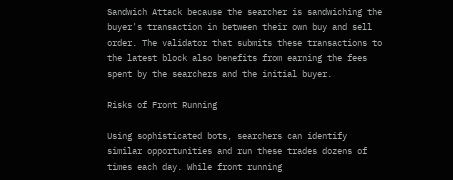Sandwich Attack because the searcher is sandwiching the buyer's transaction in between their own buy and sell order. The validator that submits these transactions to the latest block also benefits from earning the fees spent by the searchers and the initial buyer.

Risks of Front Running

Using sophisticated bots, searchers can identify similar opportunities and run these trades dozens of times each day. While front running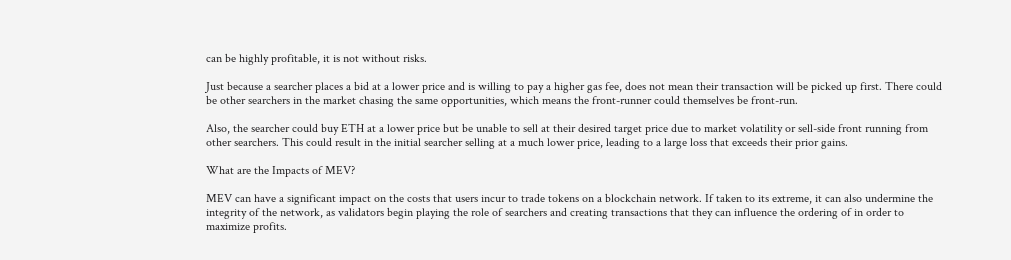can be highly profitable, it is not without risks.

Just because a searcher places a bid at a lower price and is willing to pay a higher gas fee, does not mean their transaction will be picked up first. There could be other searchers in the market chasing the same opportunities, which means the front-runner could themselves be front-run.

Also, the searcher could buy ETH at a lower price but be unable to sell at their desired target price due to market volatility or sell-side front running from other searchers. This could result in the initial searcher selling at a much lower price, leading to a large loss that exceeds their prior gains.

What are the Impacts of MEV?

MEV can have a significant impact on the costs that users incur to trade tokens on a blockchain network. If taken to its extreme, it can also undermine the integrity of the network, as validators begin playing the role of searchers and creating transactions that they can influence the ordering of in order to maximize profits.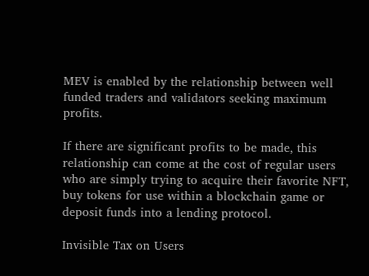MEV is enabled by the relationship between well funded traders and validators seeking maximum profits.

If there are significant profits to be made, this relationship can come at the cost of regular users who are simply trying to acquire their favorite NFT, buy tokens for use within a blockchain game or deposit funds into a lending protocol.

Invisible Tax on Users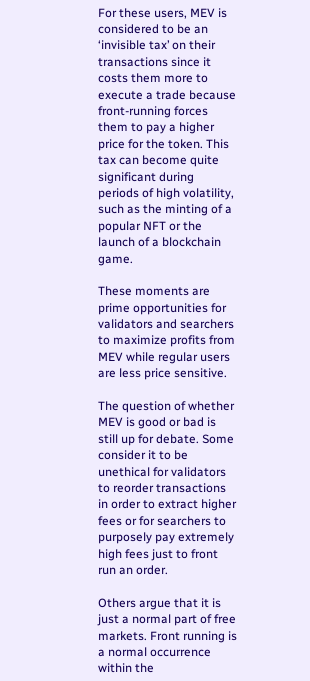For these users, MEV is considered to be an ‘invisible tax’ on their transactions since it costs them more to execute a trade because front-running forces them to pay a higher price for the token. This tax can become quite significant during periods of high volatility, such as the minting of a popular NFT or the launch of a blockchain game.

These moments are prime opportunities for validators and searchers to maximize profits from MEV while regular users are less price sensitive.

The question of whether MEV is good or bad is still up for debate. Some consider it to be unethical for validators to reorder transactions in order to extract higher fees or for searchers to purposely pay extremely high fees just to front run an order.

Others argue that it is just a normal part of free markets. Front running is a normal occurrence within the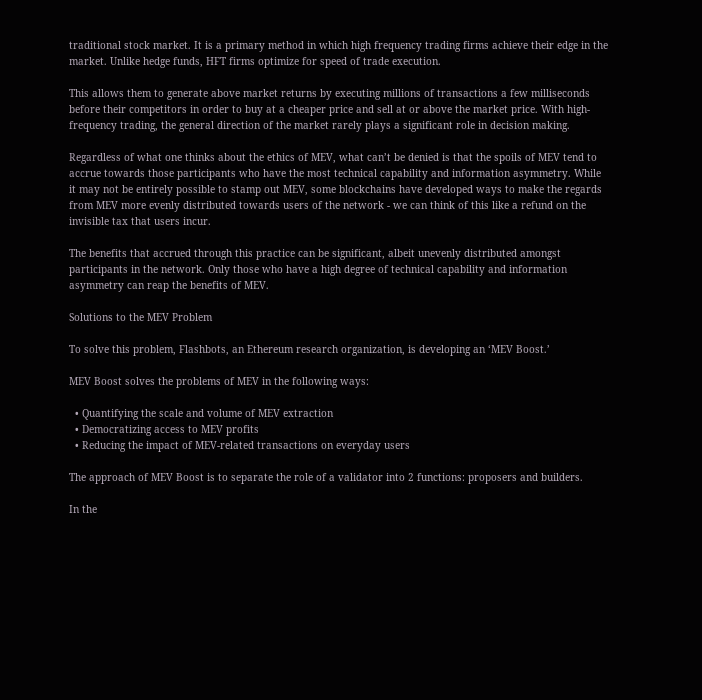traditional stock market. It is a primary method in which high frequency trading firms achieve their edge in the market. Unlike hedge funds, HFT firms optimize for speed of trade execution.

This allows them to generate above market returns by executing millions of transactions a few milliseconds before their competitors in order to buy at a cheaper price and sell at or above the market price. With high-frequency trading, the general direction of the market rarely plays a significant role in decision making.

Regardless of what one thinks about the ethics of MEV, what can’t be denied is that the spoils of MEV tend to accrue towards those participants who have the most technical capability and information asymmetry. While it may not be entirely possible to stamp out MEV, some blockchains have developed ways to make the regards from MEV more evenly distributed towards users of the network - we can think of this like a refund on the invisible tax that users incur.

The benefits that accrued through this practice can be significant, albeit unevenly distributed amongst participants in the network. Only those who have a high degree of technical capability and information asymmetry can reap the benefits of MEV.

Solutions to the MEV Problem

To solve this problem, Flashbots, an Ethereum research organization, is developing an ‘MEV Boost.’

MEV Boost solves the problems of MEV in the following ways:

  • Quantifying the scale and volume of MEV extraction
  • Democratizing access to MEV profits
  • Reducing the impact of MEV-related transactions on everyday users

The approach of MEV Boost is to separate the role of a validator into 2 functions: proposers and builders.

In the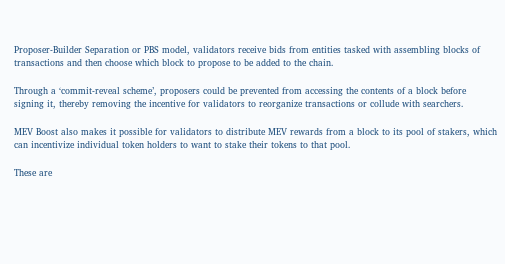Proposer-Builder Separation or PBS model, validators receive bids from entities tasked with assembling blocks of transactions and then choose which block to propose to be added to the chain.

Through a ‘commit-reveal scheme’, proposers could be prevented from accessing the contents of a block before signing it, thereby removing the incentive for validators to reorganize transactions or collude with searchers.

MEV Boost also makes it possible for validators to distribute MEV rewards from a block to its pool of stakers, which can incentivize individual token holders to want to stake their tokens to that pool.

These are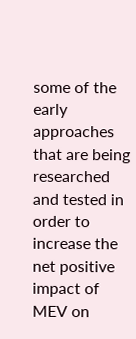some of the early approaches that are being researched and tested in order to increase the net positive impact of MEV on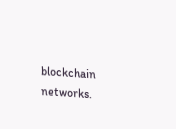blockchain networks.